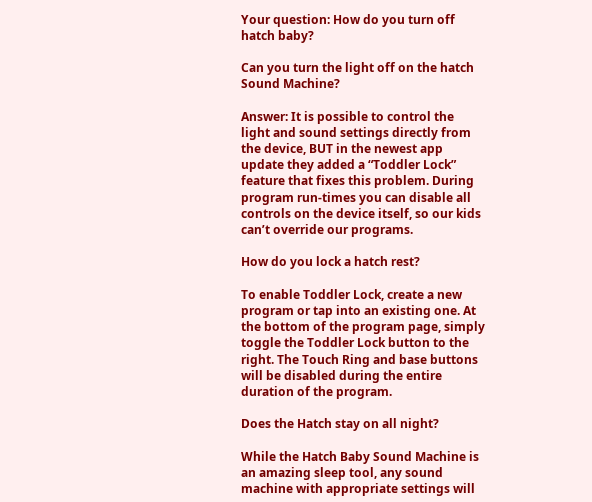Your question: How do you turn off hatch baby?

Can you turn the light off on the hatch Sound Machine?

Answer: It is possible to control the light and sound settings directly from the device, BUT in the newest app update they added a “Toddler Lock” feature that fixes this problem. During program run-times you can disable all controls on the device itself, so our kids can’t override our programs.

How do you lock a hatch rest?

To enable Toddler Lock, create a new program or tap into an existing one. At the bottom of the program page, simply toggle the Toddler Lock button to the right. The Touch Ring and base buttons will be disabled during the entire duration of the program.

Does the Hatch stay on all night?

While the Hatch Baby Sound Machine is an amazing sleep tool, any sound machine with appropriate settings will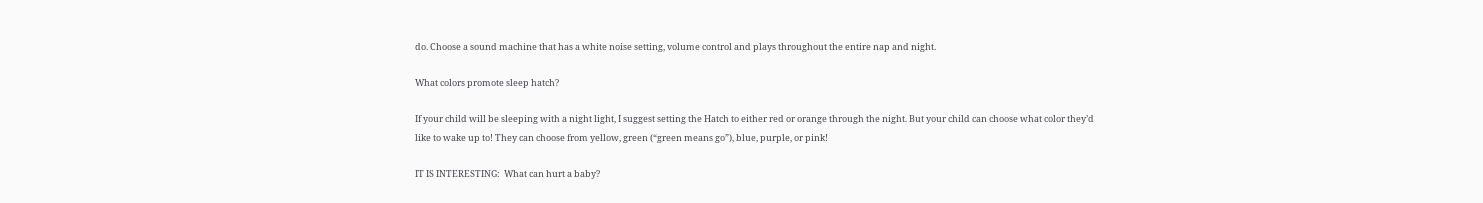do. Choose a sound machine that has a white noise setting, volume control and plays throughout the entire nap and night.

What colors promote sleep hatch?

If your child will be sleeping with a night light, I suggest setting the Hatch to either red or orange through the night. But your child can choose what color they’d like to wake up to! They can choose from yellow, green (“green means go”), blue, purple, or pink!

IT IS INTERESTING:  What can hurt a baby?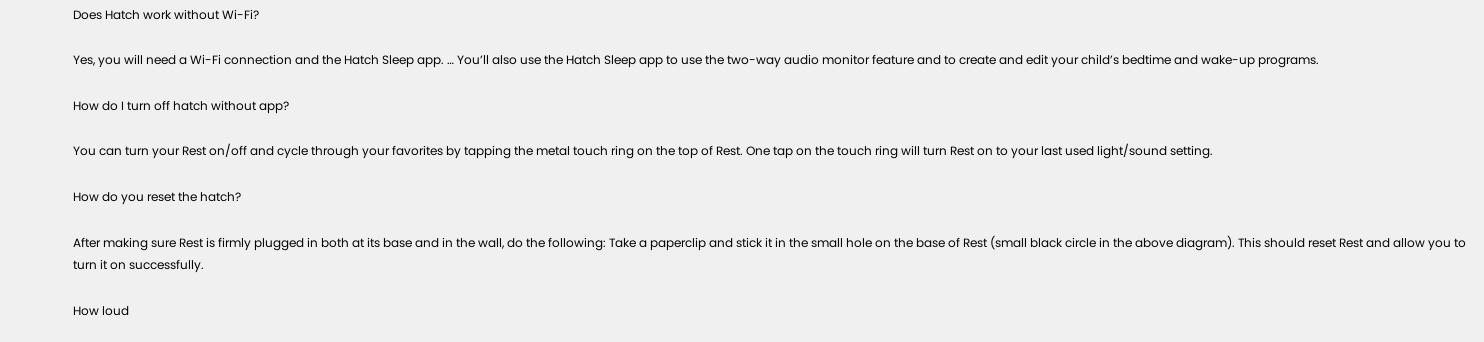Does Hatch work without Wi-Fi?

Yes, you will need a Wi-Fi connection and the Hatch Sleep app. … You’ll also use the Hatch Sleep app to use the two-way audio monitor feature and to create and edit your child’s bedtime and wake-up programs.

How do I turn off hatch without app?

You can turn your Rest on/off and cycle through your favorites by tapping the metal touch ring on the top of Rest. One tap on the touch ring will turn Rest on to your last used light/sound setting.

How do you reset the hatch?

After making sure Rest is firmly plugged in both at its base and in the wall, do the following: Take a paperclip and stick it in the small hole on the base of Rest (small black circle in the above diagram). This should reset Rest and allow you to turn it on successfully.

How loud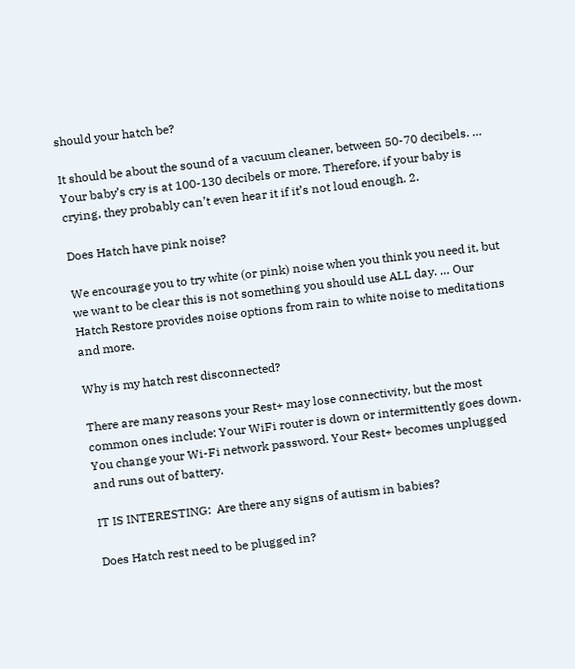should your hatch be?

It should be about the sound of a vacuum cleaner, between 50-70 decibels. … Your baby’s cry is at 100-130 decibels or more. Therefore, if your baby is crying, they probably can’t even hear it if it’s not loud enough. 2.

Does Hatch have pink noise?

We encourage you to try white (or pink) noise when you think you need it, but we want to be clear this is not something you should use ALL day. … Our Hatch Restore provides noise options from rain to white noise to meditations and more.

Why is my hatch rest disconnected?

There are many reasons your Rest+ may lose connectivity, but the most common ones include: Your WiFi router is down or intermittently goes down. You change your Wi-Fi network password. Your Rest+ becomes unplugged and runs out of battery.

IT IS INTERESTING:  Are there any signs of autism in babies?

Does Hatch rest need to be plugged in?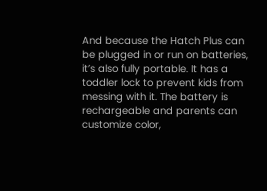And because the Hatch Plus can be plugged in or run on batteries, it’s also fully portable. It has a toddler lock to prevent kids from messing with it. The battery is rechargeable and parents can customize color,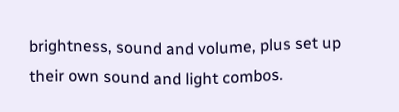brightness, sound and volume, plus set up their own sound and light combos.